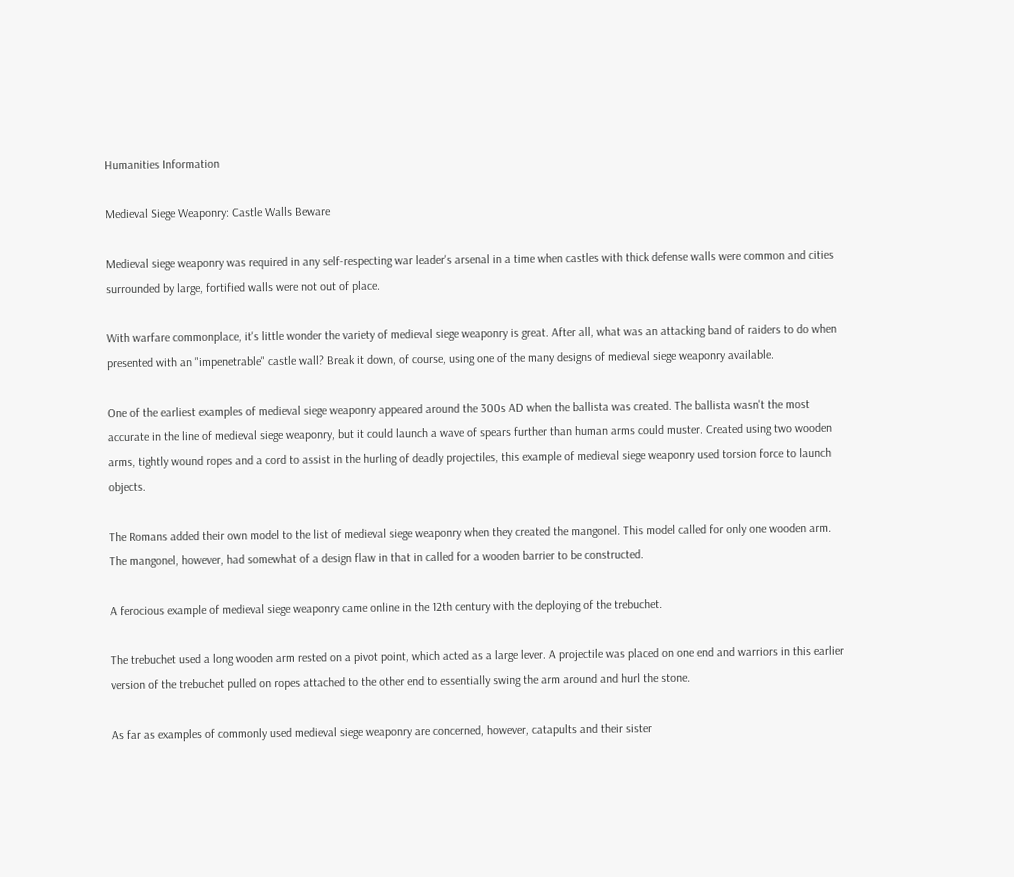Humanities Information

Medieval Siege Weaponry: Castle Walls Beware

Medieval siege weaponry was required in any self-respecting war leader's arsenal in a time when castles with thick defense walls were common and cities surrounded by large, fortified walls were not out of place.

With warfare commonplace, it's little wonder the variety of medieval siege weaponry is great. After all, what was an attacking band of raiders to do when presented with an "impenetrable" castle wall? Break it down, of course, using one of the many designs of medieval siege weaponry available.

One of the earliest examples of medieval siege weaponry appeared around the 300s AD when the ballista was created. The ballista wasn't the most accurate in the line of medieval siege weaponry, but it could launch a wave of spears further than human arms could muster. Created using two wooden arms, tightly wound ropes and a cord to assist in the hurling of deadly projectiles, this example of medieval siege weaponry used torsion force to launch objects.

The Romans added their own model to the list of medieval siege weaponry when they created the mangonel. This model called for only one wooden arm. The mangonel, however, had somewhat of a design flaw in that in called for a wooden barrier to be constructed.

A ferocious example of medieval siege weaponry came online in the 12th century with the deploying of the trebuchet.

The trebuchet used a long wooden arm rested on a pivot point, which acted as a large lever. A projectile was placed on one end and warriors in this earlier version of the trebuchet pulled on ropes attached to the other end to essentially swing the arm around and hurl the stone.

As far as examples of commonly used medieval siege weaponry are concerned, however, catapults and their sister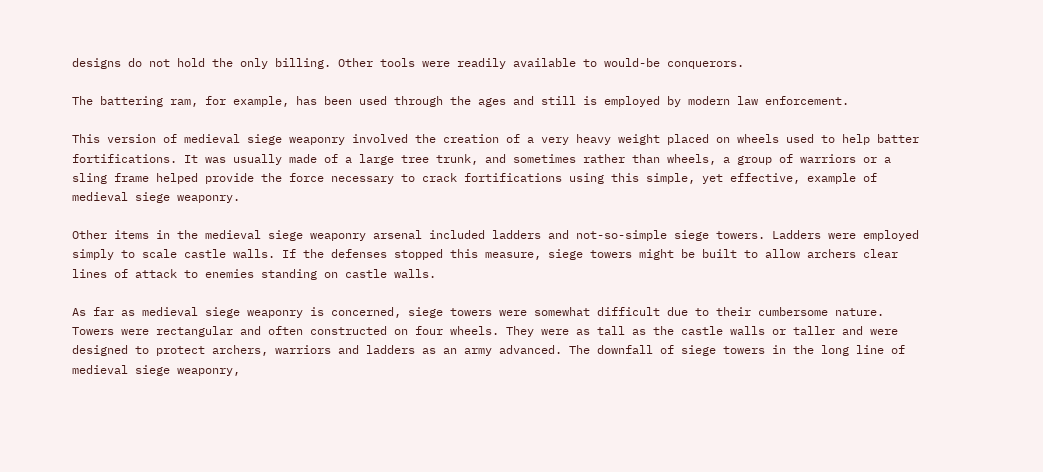designs do not hold the only billing. Other tools were readily available to would-be conquerors.

The battering ram, for example, has been used through the ages and still is employed by modern law enforcement.

This version of medieval siege weaponry involved the creation of a very heavy weight placed on wheels used to help batter fortifications. It was usually made of a large tree trunk, and sometimes rather than wheels, a group of warriors or a sling frame helped provide the force necessary to crack fortifications using this simple, yet effective, example of medieval siege weaponry.

Other items in the medieval siege weaponry arsenal included ladders and not-so-simple siege towers. Ladders were employed simply to scale castle walls. If the defenses stopped this measure, siege towers might be built to allow archers clear lines of attack to enemies standing on castle walls.

As far as medieval siege weaponry is concerned, siege towers were somewhat difficult due to their cumbersome nature. Towers were rectangular and often constructed on four wheels. They were as tall as the castle walls or taller and were designed to protect archers, warriors and ladders as an army advanced. The downfall of siege towers in the long line of medieval siege weaponry,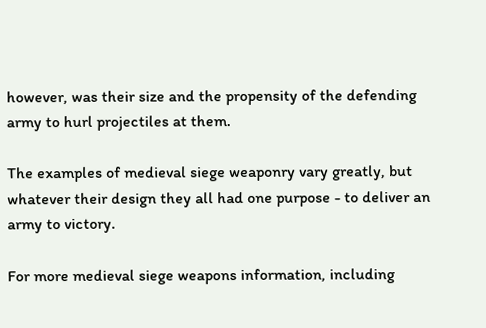however, was their size and the propensity of the defending army to hurl projectiles at them.

The examples of medieval siege weaponry vary greatly, but whatever their design they all had one purpose - to deliver an army to victory.

For more medieval siege weapons information, including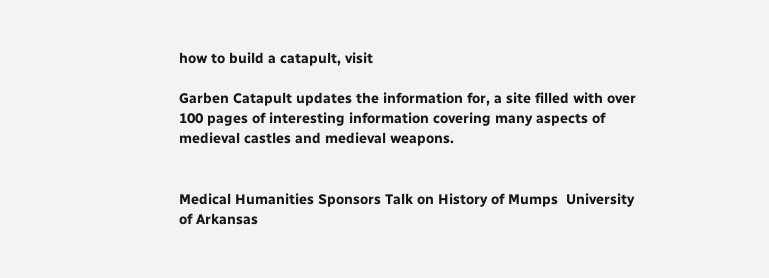how to build a catapult, visit

Garben Catapult updates the information for, a site filled with over 100 pages of interesting information covering many aspects of medieval castles and medieval weapons.


Medical Humanities Sponsors Talk on History of Mumps  University of Arkansas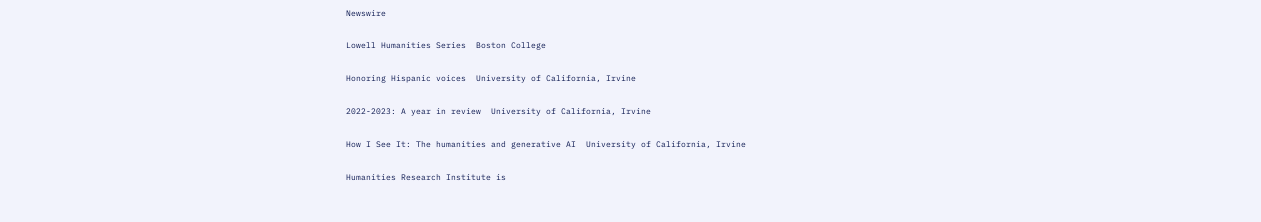Newswire

Lowell Humanities Series  Boston College

Honoring Hispanic voices  University of California, Irvine

2022-2023: A year in review  University of California, Irvine

How I See It: The humanities and generative AI  University of California, Irvine

Humanities Research Institute is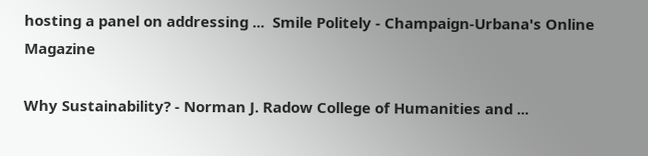hosting a panel on addressing ...  Smile Politely - Champaign-Urbana's Online Magazine

Why Sustainability? - Norman J. Radow College of Humanities and ...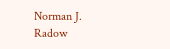Norman J. Radow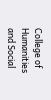College of Humanities and Social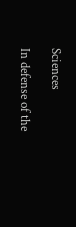Sciences

In defense of the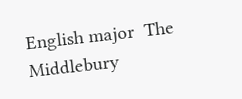English major  The Middlebury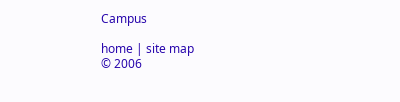Campus

home | site map
© 2006